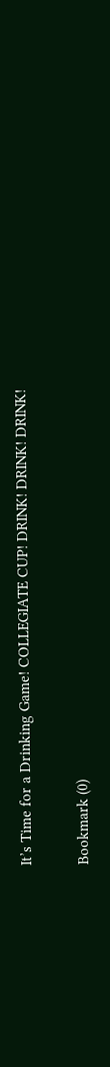It’s Time for a Drinking Game! COLLEGIATE CUP! DRINK! DRINK! DRINK!

Bookmark (0)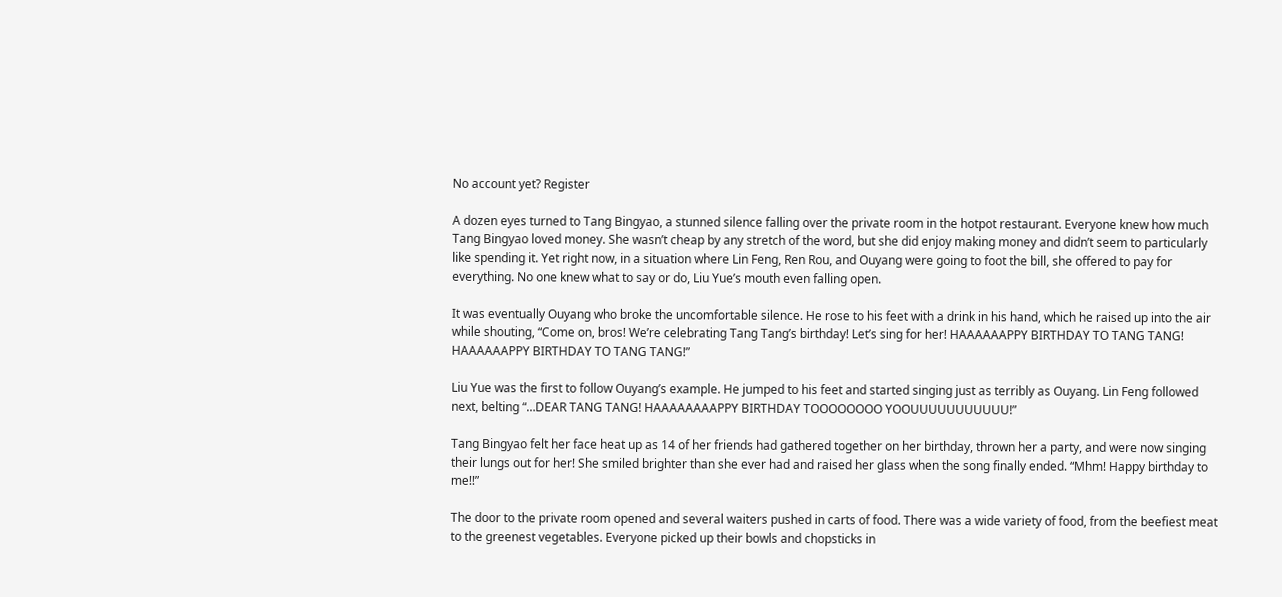No account yet? Register

A dozen eyes turned to Tang Bingyao, a stunned silence falling over the private room in the hotpot restaurant. Everyone knew how much Tang Bingyao loved money. She wasn’t cheap by any stretch of the word, but she did enjoy making money and didn’t seem to particularly like spending it. Yet right now, in a situation where Lin Feng, Ren Rou, and Ouyang were going to foot the bill, she offered to pay for everything. No one knew what to say or do, Liu Yue’s mouth even falling open.

It was eventually Ouyang who broke the uncomfortable silence. He rose to his feet with a drink in his hand, which he raised up into the air while shouting, “Come on, bros! We’re celebrating Tang Tang’s birthday! Let’s sing for her! HAAAAAAPPY BIRTHDAY TO TANG TANG! HAAAAAAPPY BIRTHDAY TO TANG TANG!”

Liu Yue was the first to follow Ouyang’s example. He jumped to his feet and started singing just as terribly as Ouyang. Lin Feng followed next, belting “…DEAR TANG TANG! HAAAAAAAAPPY BIRTHDAY TOOOOOOOO YOOUUUUUUUUUUU!”

Tang Bingyao felt her face heat up as 14 of her friends had gathered together on her birthday, thrown her a party, and were now singing their lungs out for her! She smiled brighter than she ever had and raised her glass when the song finally ended. “Mhm! Happy birthday to me!!”

The door to the private room opened and several waiters pushed in carts of food. There was a wide variety of food, from the beefiest meat to the greenest vegetables. Everyone picked up their bowls and chopsticks in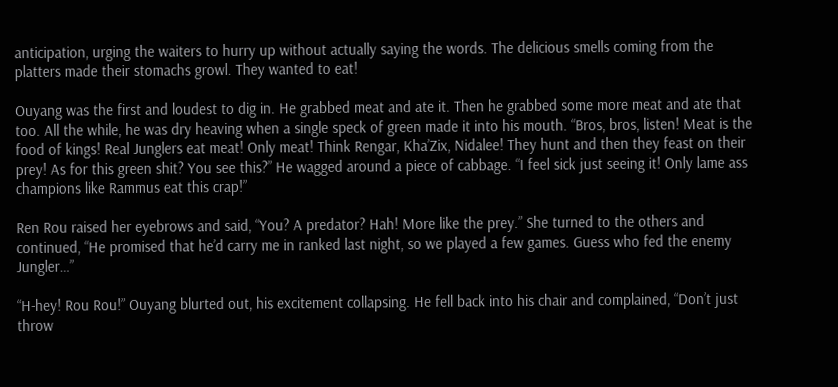anticipation, urging the waiters to hurry up without actually saying the words. The delicious smells coming from the platters made their stomachs growl. They wanted to eat!

Ouyang was the first and loudest to dig in. He grabbed meat and ate it. Then he grabbed some more meat and ate that too. All the while, he was dry heaving when a single speck of green made it into his mouth. “Bros, bros, listen! Meat is the food of kings! Real Junglers eat meat! Only meat! Think Rengar, Kha’Zix, Nidalee! They hunt and then they feast on their prey! As for this green shit? You see this?” He wagged around a piece of cabbage. “I feel sick just seeing it! Only lame ass champions like Rammus eat this crap!”

Ren Rou raised her eyebrows and said, “You? A predator? Hah! More like the prey.” She turned to the others and continued, “He promised that he’d carry me in ranked last night, so we played a few games. Guess who fed the enemy Jungler…”

“H-hey! Rou Rou!” Ouyang blurted out, his excitement collapsing. He fell back into his chair and complained, “Don’t just throw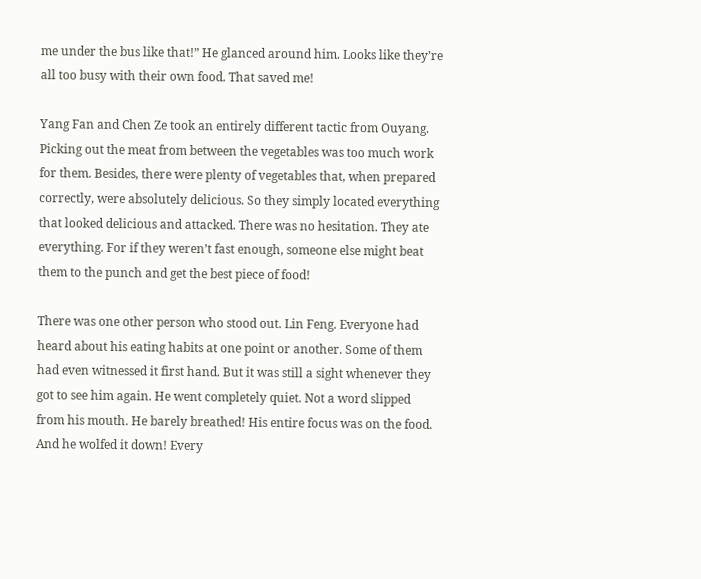me under the bus like that!” He glanced around him. Looks like they’re all too busy with their own food. That saved me!

Yang Fan and Chen Ze took an entirely different tactic from Ouyang. Picking out the meat from between the vegetables was too much work for them. Besides, there were plenty of vegetables that, when prepared correctly, were absolutely delicious. So they simply located everything that looked delicious and attacked. There was no hesitation. They ate everything. For if they weren’t fast enough, someone else might beat them to the punch and get the best piece of food!

There was one other person who stood out. Lin Feng. Everyone had heard about his eating habits at one point or another. Some of them had even witnessed it first hand. But it was still a sight whenever they got to see him again. He went completely quiet. Not a word slipped from his mouth. He barely breathed! His entire focus was on the food. And he wolfed it down! Every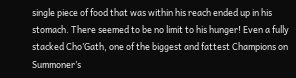single piece of food that was within his reach ended up in his stomach. There seemed to be no limit to his hunger! Even a fully stacked Cho’Gath, one of the biggest and fattest Champions on Summoner’s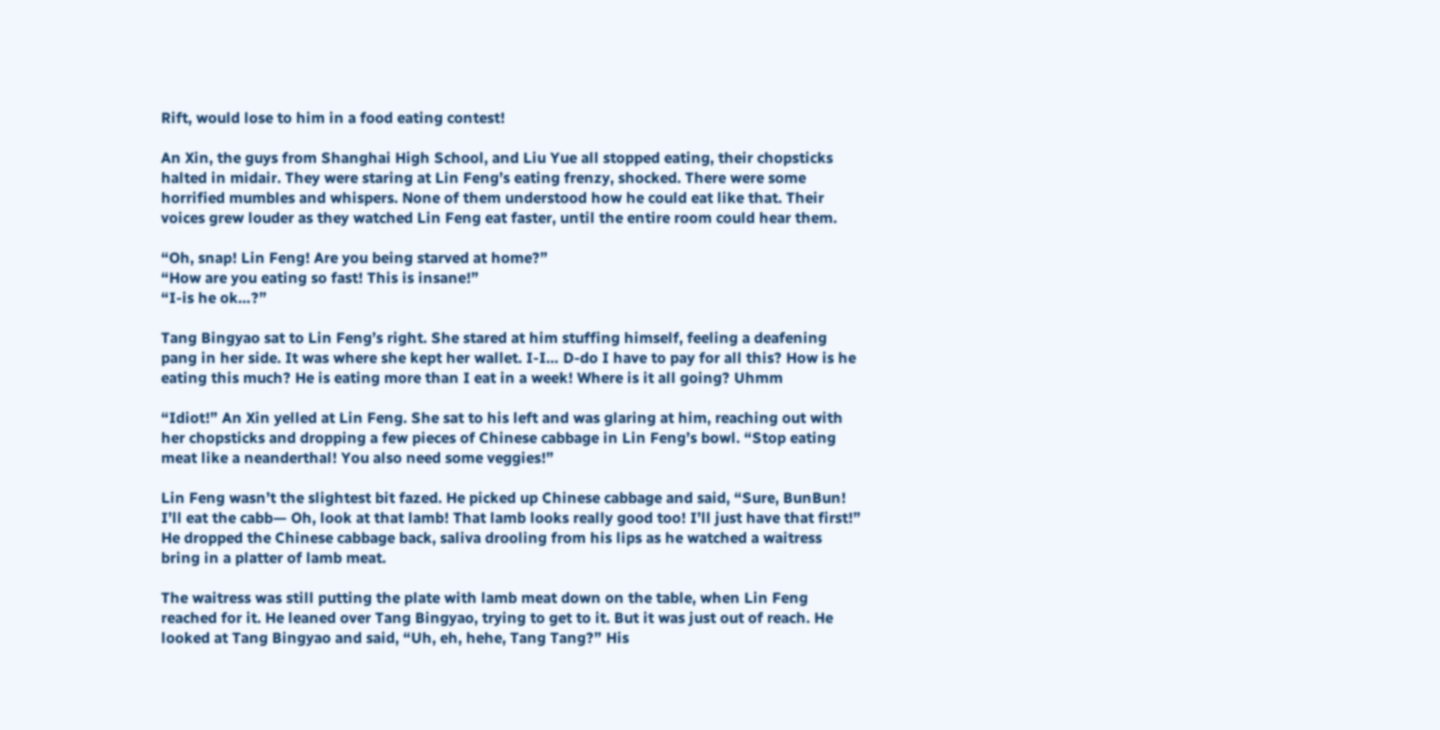Rift, would lose to him in a food eating contest!

An Xin, the guys from Shanghai High School, and Liu Yue all stopped eating, their chopsticks halted in midair. They were staring at Lin Feng’s eating frenzy, shocked. There were some horrified mumbles and whispers. None of them understood how he could eat like that. Their voices grew louder as they watched Lin Feng eat faster, until the entire room could hear them.

“Oh, snap! Lin Feng! Are you being starved at home?”
“How are you eating so fast! This is insane!”
“I-is he ok…?”

Tang Bingyao sat to Lin Feng’s right. She stared at him stuffing himself, feeling a deafening pang in her side. It was where she kept her wallet. I-I… D-do I have to pay for all this? How is he eating this much? He is eating more than I eat in a week! Where is it all going? Uhmm

“Idiot!” An Xin yelled at Lin Feng. She sat to his left and was glaring at him, reaching out with her chopsticks and dropping a few pieces of Chinese cabbage in Lin Feng’s bowl. “Stop eating meat like a neanderthal! You also need some veggies!”

Lin Feng wasn’t the slightest bit fazed. He picked up Chinese cabbage and said, “Sure, BunBun! I’ll eat the cabb— Oh, look at that lamb! That lamb looks really good too! I’ll just have that first!” He dropped the Chinese cabbage back, saliva drooling from his lips as he watched a waitress bring in a platter of lamb meat.

The waitress was still putting the plate with lamb meat down on the table, when Lin Feng reached for it. He leaned over Tang Bingyao, trying to get to it. But it was just out of reach. He looked at Tang Bingyao and said, “Uh, eh, hehe, Tang Tang?” His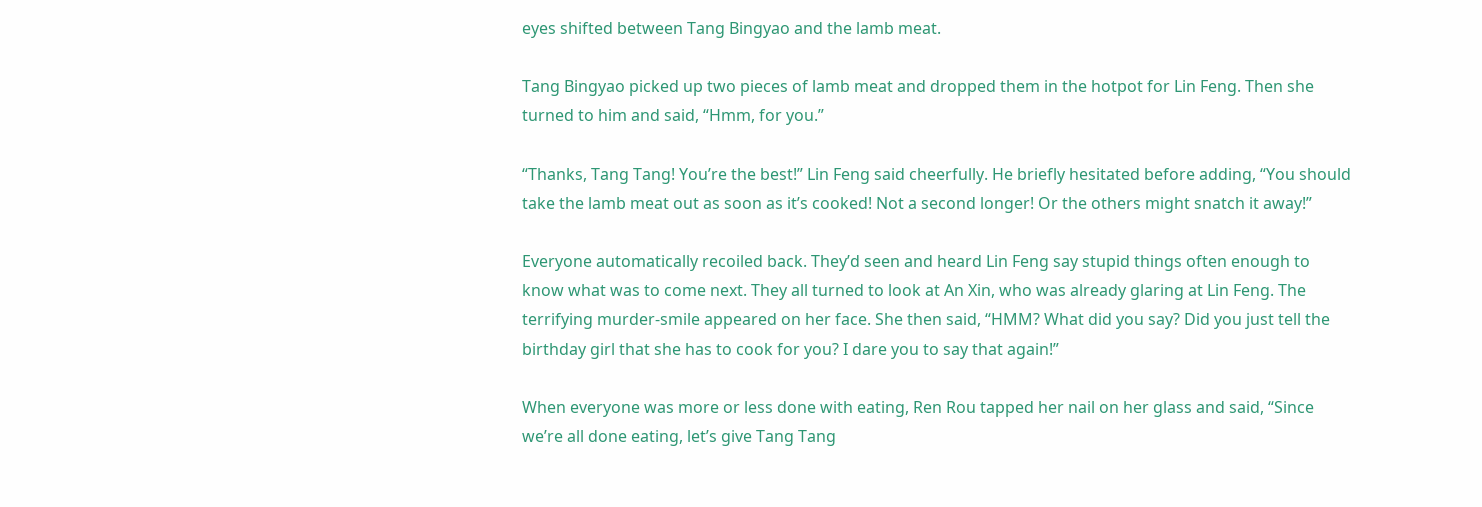eyes shifted between Tang Bingyao and the lamb meat.

Tang Bingyao picked up two pieces of lamb meat and dropped them in the hotpot for Lin Feng. Then she turned to him and said, “Hmm, for you.”

“Thanks, Tang Tang! You’re the best!” Lin Feng said cheerfully. He briefly hesitated before adding, “You should take the lamb meat out as soon as it’s cooked! Not a second longer! Or the others might snatch it away!”

Everyone automatically recoiled back. They’d seen and heard Lin Feng say stupid things often enough to know what was to come next. They all turned to look at An Xin, who was already glaring at Lin Feng. The terrifying murder-smile appeared on her face. She then said, “HMM? What did you say? Did you just tell the birthday girl that she has to cook for you? I dare you to say that again!”

When everyone was more or less done with eating, Ren Rou tapped her nail on her glass and said, “Since we’re all done eating, let’s give Tang Tang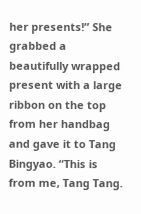her presents!” She grabbed a beautifully wrapped present with a large ribbon on the top from her handbag and gave it to Tang Bingyao. “This is from me, Tang Tang.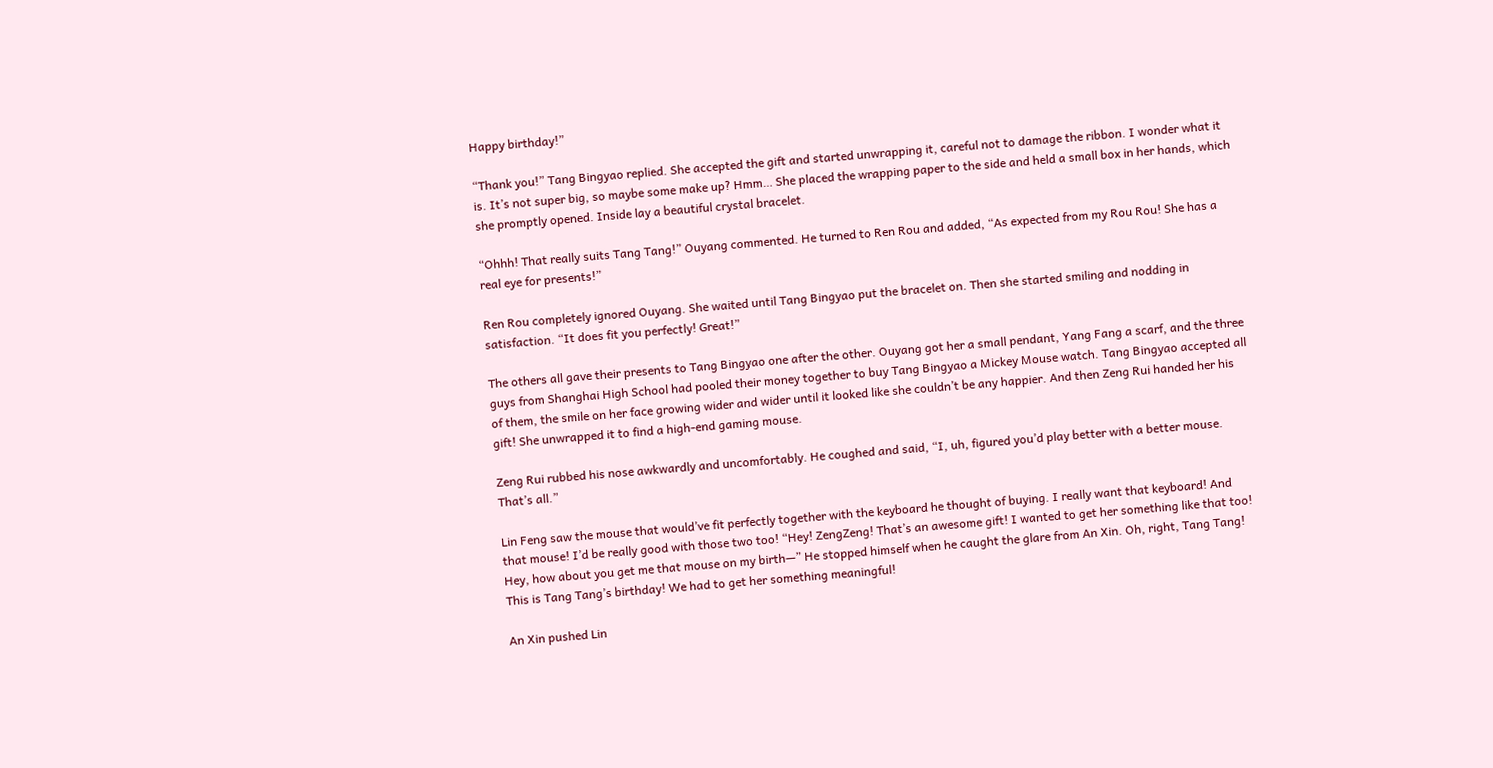Happy birthday!”

“Thank you!” Tang Bingyao replied. She accepted the gift and started unwrapping it, careful not to damage the ribbon. I wonder what it is. It’s not super big, so maybe some make up? Hmm… She placed the wrapping paper to the side and held a small box in her hands, which she promptly opened. Inside lay a beautiful crystal bracelet.

“Ohhh! That really suits Tang Tang!” Ouyang commented. He turned to Ren Rou and added, “As expected from my Rou Rou! She has a real eye for presents!”

Ren Rou completely ignored Ouyang. She waited until Tang Bingyao put the bracelet on. Then she started smiling and nodding in satisfaction. “It does fit you perfectly! Great!”

The others all gave their presents to Tang Bingyao one after the other. Ouyang got her a small pendant, Yang Fang a scarf, and the three guys from Shanghai High School had pooled their money together to buy Tang Bingyao a Mickey Mouse watch. Tang Bingyao accepted all of them, the smile on her face growing wider and wider until it looked like she couldn’t be any happier. And then Zeng Rui handed her his gift! She unwrapped it to find a high-end gaming mouse.

Zeng Rui rubbed his nose awkwardly and uncomfortably. He coughed and said, “I, uh, figured you’d play better with a better mouse. That’s all.”

Lin Feng saw the mouse that would’ve fit perfectly together with the keyboard he thought of buying. I really want that keyboard! And that mouse! I’d be really good with those two too! “Hey! ZengZeng! That’s an awesome gift! I wanted to get her something like that too! Hey, how about you get me that mouse on my birth—” He stopped himself when he caught the glare from An Xin. Oh, right, Tang Tang! This is Tang Tang’s birthday! We had to get her something meaningful!

An Xin pushed Lin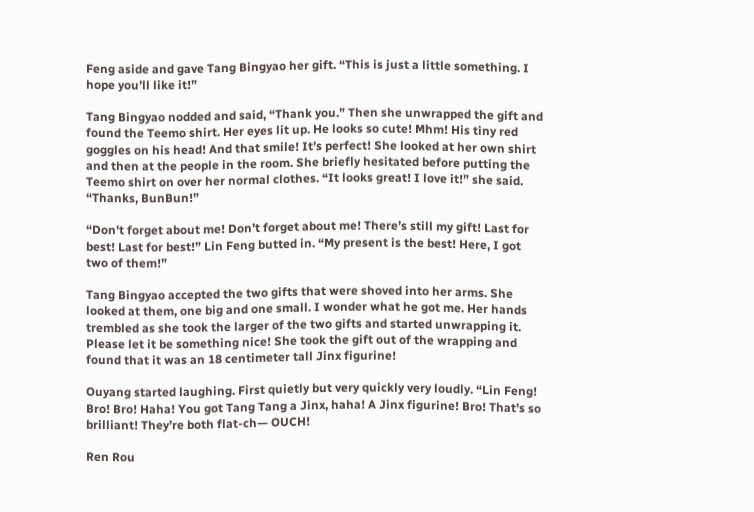Feng aside and gave Tang Bingyao her gift. “This is just a little something. I hope you’ll like it!”

Tang Bingyao nodded and said, “Thank you.” Then she unwrapped the gift and found the Teemo shirt. Her eyes lit up. He looks so cute! Mhm! His tiny red goggles on his head! And that smile! It’s perfect! She looked at her own shirt and then at the people in the room. She briefly hesitated before putting the Teemo shirt on over her normal clothes. “It looks great! I love it!” she said. “Thanks, BunBun!”

“Don’t forget about me! Don’t forget about me! There’s still my gift! Last for best! Last for best!” Lin Feng butted in. “My present is the best! Here, I got two of them!”

Tang Bingyao accepted the two gifts that were shoved into her arms. She looked at them, one big and one small. I wonder what he got me. Her hands trembled as she took the larger of the two gifts and started unwrapping it. Please let it be something nice! She took the gift out of the wrapping and found that it was an 18 centimeter tall Jinx figurine!

Ouyang started laughing. First quietly but very quickly very loudly. “Lin Feng! Bro! Bro! Haha! You got Tang Tang a Jinx, haha! A Jinx figurine! Bro! That’s so brilliant! They’re both flat-ch— OUCH!

Ren Rou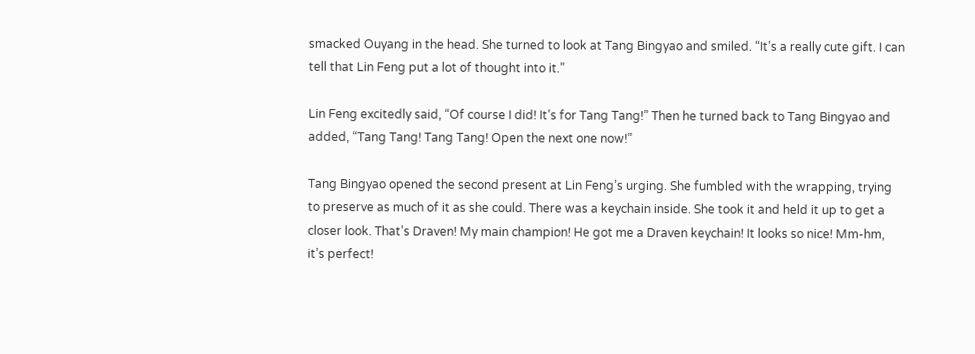smacked Ouyang in the head. She turned to look at Tang Bingyao and smiled. “It’s a really cute gift. I can tell that Lin Feng put a lot of thought into it.”

Lin Feng excitedly said, “Of course I did! It’s for Tang Tang!” Then he turned back to Tang Bingyao and added, “Tang Tang! Tang Tang! Open the next one now!”

Tang Bingyao opened the second present at Lin Feng’s urging. She fumbled with the wrapping, trying to preserve as much of it as she could. There was a keychain inside. She took it and held it up to get a closer look. That’s Draven! My main champion! He got me a Draven keychain! It looks so nice! Mm-hm, it’s perfect!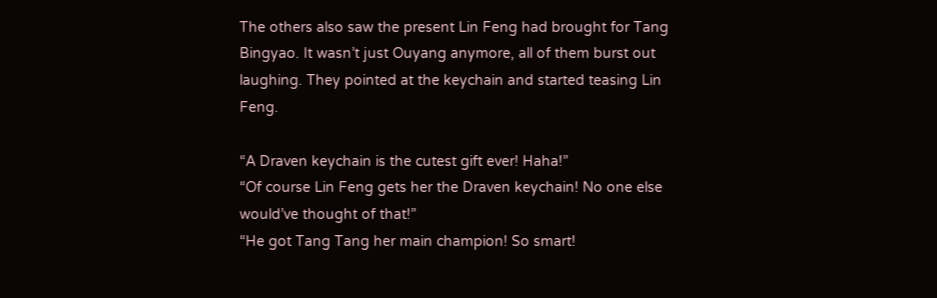The others also saw the present Lin Feng had brought for Tang Bingyao. It wasn’t just Ouyang anymore, all of them burst out laughing. They pointed at the keychain and started teasing Lin Feng.

“A Draven keychain is the cutest gift ever! Haha!”
“Of course Lin Feng gets her the Draven keychain! No one else would’ve thought of that!”
“He got Tang Tang her main champion! So smart!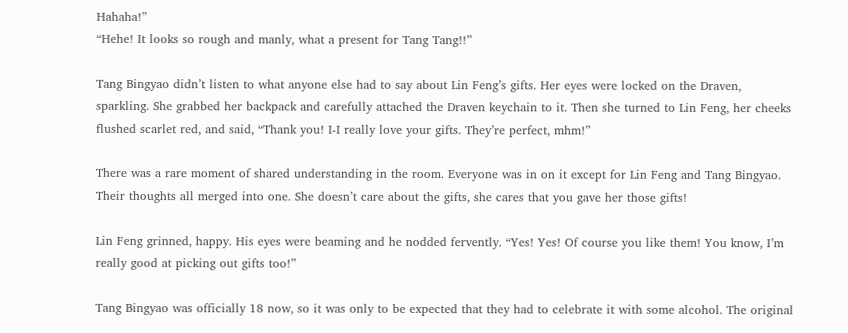Hahaha!”
“Hehe! It looks so rough and manly, what a present for Tang Tang!!”

Tang Bingyao didn’t listen to what anyone else had to say about Lin Feng’s gifts. Her eyes were locked on the Draven, sparkling. She grabbed her backpack and carefully attached the Draven keychain to it. Then she turned to Lin Feng, her cheeks flushed scarlet red, and said, “Thank you! I-I really love your gifts. They’re perfect, mhm!”

There was a rare moment of shared understanding in the room. Everyone was in on it except for Lin Feng and Tang Bingyao. Their thoughts all merged into one. She doesn’t care about the gifts, she cares that you gave her those gifts!

Lin Feng grinned, happy. His eyes were beaming and he nodded fervently. “Yes! Yes! Of course you like them! You know, I’m really good at picking out gifts too!”

Tang Bingyao was officially 18 now, so it was only to be expected that they had to celebrate it with some alcohol. The original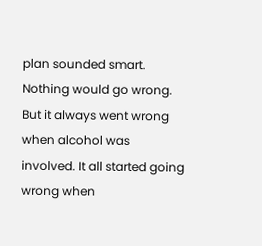plan sounded smart. Nothing would go wrong. But it always went wrong when alcohol was involved. It all started going wrong when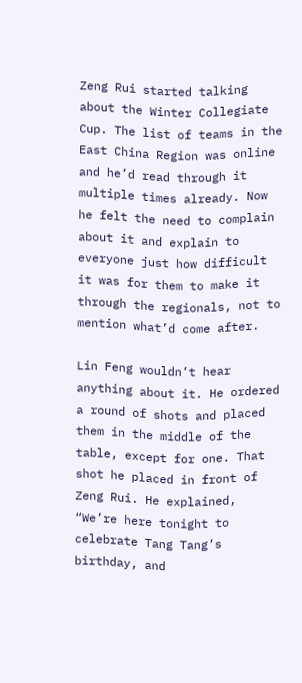Zeng Rui started talking about the Winter Collegiate Cup. The list of teams in the East China Region was online and he’d read through it multiple times already. Now he felt the need to complain about it and explain to everyone just how difficult it was for them to make it through the regionals, not to mention what’d come after.

Lin Feng wouldn’t hear anything about it. He ordered a round of shots and placed them in the middle of the table, except for one. That shot he placed in front of Zeng Rui. He explained, “We’re here tonight to celebrate Tang Tang’s birthday, and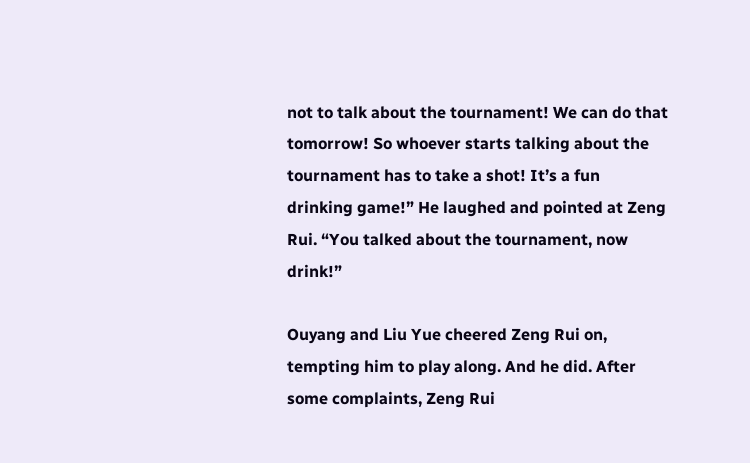not to talk about the tournament! We can do that tomorrow! So whoever starts talking about the tournament has to take a shot! It’s a fun drinking game!” He laughed and pointed at Zeng Rui. “You talked about the tournament, now drink!”

Ouyang and Liu Yue cheered Zeng Rui on, tempting him to play along. And he did. After some complaints, Zeng Rui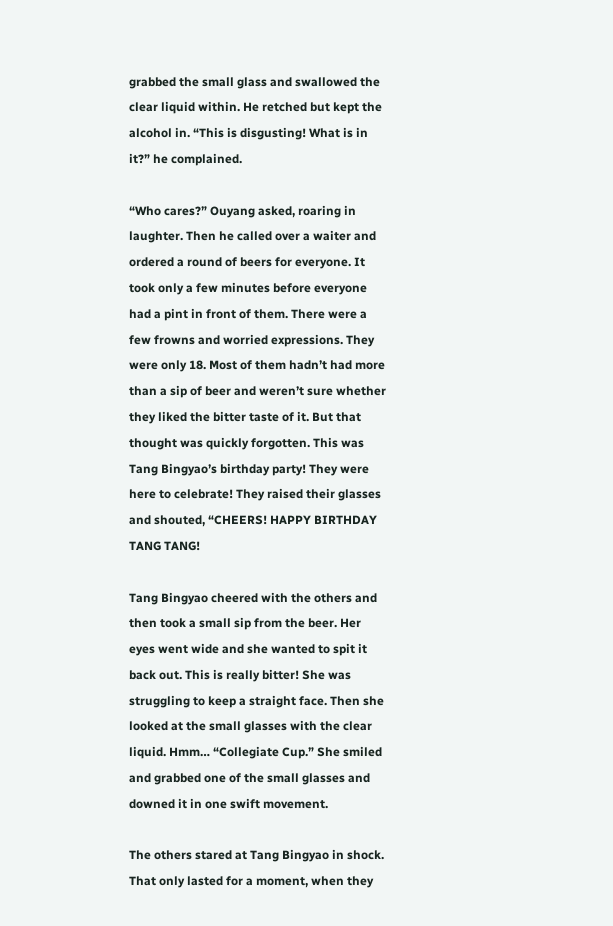grabbed the small glass and swallowed the clear liquid within. He retched but kept the alcohol in. “This is disgusting! What is in it?” he complained.

“Who cares?” Ouyang asked, roaring in laughter. Then he called over a waiter and ordered a round of beers for everyone. It took only a few minutes before everyone had a pint in front of them. There were a few frowns and worried expressions. They were only 18. Most of them hadn’t had more than a sip of beer and weren’t sure whether they liked the bitter taste of it. But that thought was quickly forgotten. This was Tang Bingyao’s birthday party! They were here to celebrate! They raised their glasses and shouted, “CHEERS! HAPPY BIRTHDAY TANG TANG!

Tang Bingyao cheered with the others and then took a small sip from the beer. Her eyes went wide and she wanted to spit it back out. This is really bitter! She was struggling to keep a straight face. Then she looked at the small glasses with the clear liquid. Hmm… “Collegiate Cup.” She smiled and grabbed one of the small glasses and downed it in one swift movement.

The others stared at Tang Bingyao in shock. That only lasted for a moment, when they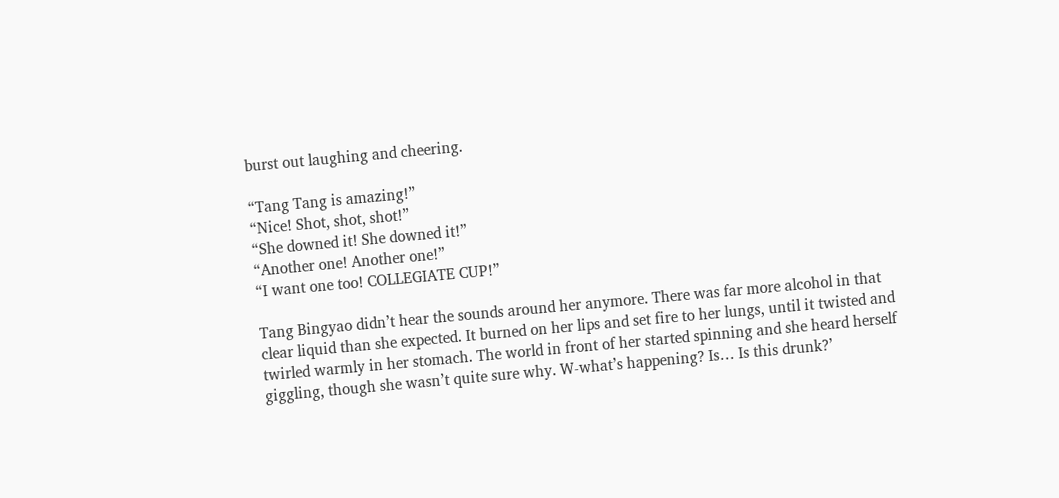burst out laughing and cheering.

“Tang Tang is amazing!”
“Nice! Shot, shot, shot!”
“She downed it! She downed it!”
“Another one! Another one!”
“I want one too! COLLEGIATE CUP!”

Tang Bingyao didn’t hear the sounds around her anymore. There was far more alcohol in that clear liquid than she expected. It burned on her lips and set fire to her lungs, until it twisted and twirled warmly in her stomach. The world in front of her started spinning and she heard herself giggling, though she wasn’t quite sure why. W-what’s happening? Is… Is this drunk?’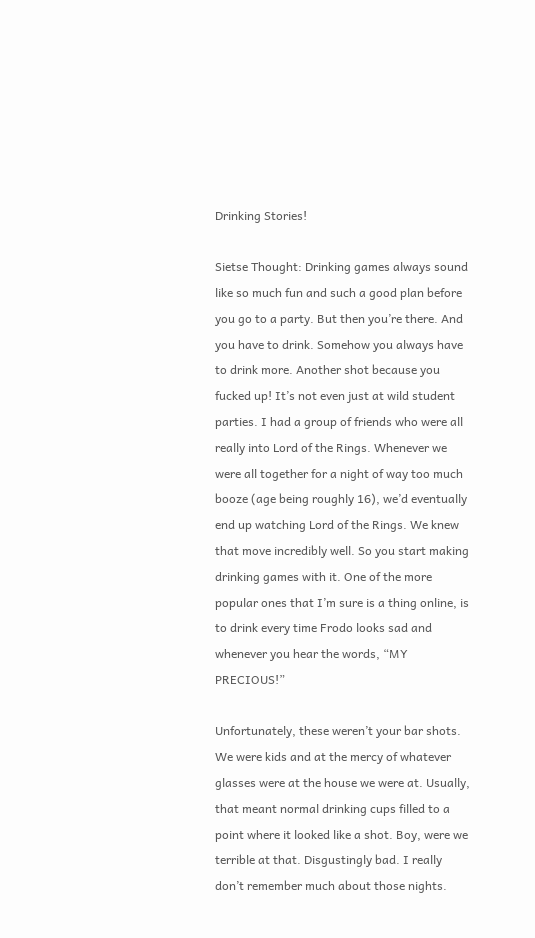Drinking Stories!

Sietse Thought: Drinking games always sound like so much fun and such a good plan before you go to a party. But then you’re there. And you have to drink. Somehow you always have to drink more. Another shot because you fucked up! It’s not even just at wild student parties. I had a group of friends who were all really into Lord of the Rings. Whenever we were all together for a night of way too much booze (age being roughly 16), we’d eventually end up watching Lord of the Rings. We knew that move incredibly well. So you start making drinking games with it. One of the more popular ones that I’m sure is a thing online, is to drink every time Frodo looks sad and whenever you hear the words, “MY PRECIOUS!”

Unfortunately, these weren’t your bar shots. We were kids and at the mercy of whatever glasses were at the house we were at. Usually, that meant normal drinking cups filled to a point where it looked like a shot. Boy, were we terrible at that. Disgustingly bad. I really don’t remember much about those nights.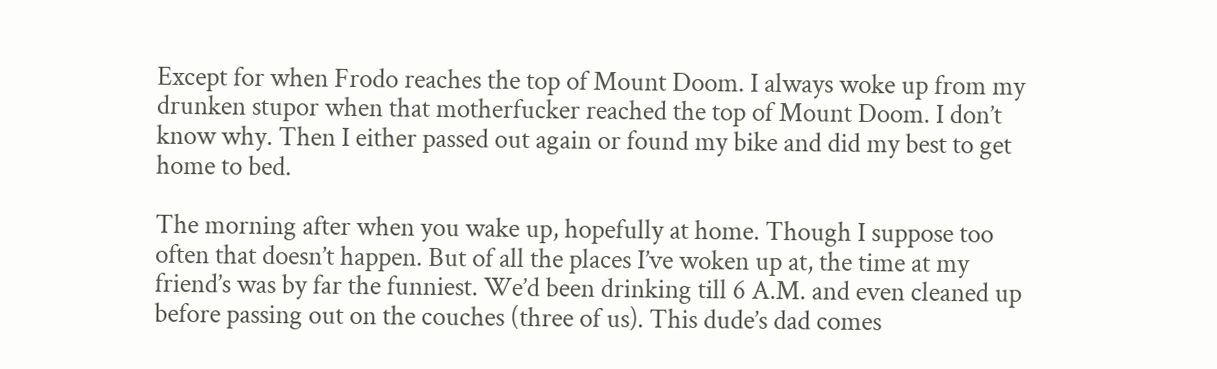Except for when Frodo reaches the top of Mount Doom. I always woke up from my drunken stupor when that motherfucker reached the top of Mount Doom. I don’t know why. Then I either passed out again or found my bike and did my best to get home to bed.

The morning after when you wake up, hopefully at home. Though I suppose too often that doesn’t happen. But of all the places I’ve woken up at, the time at my friend’s was by far the funniest. We’d been drinking till 6 A.M. and even cleaned up before passing out on the couches (three of us). This dude’s dad comes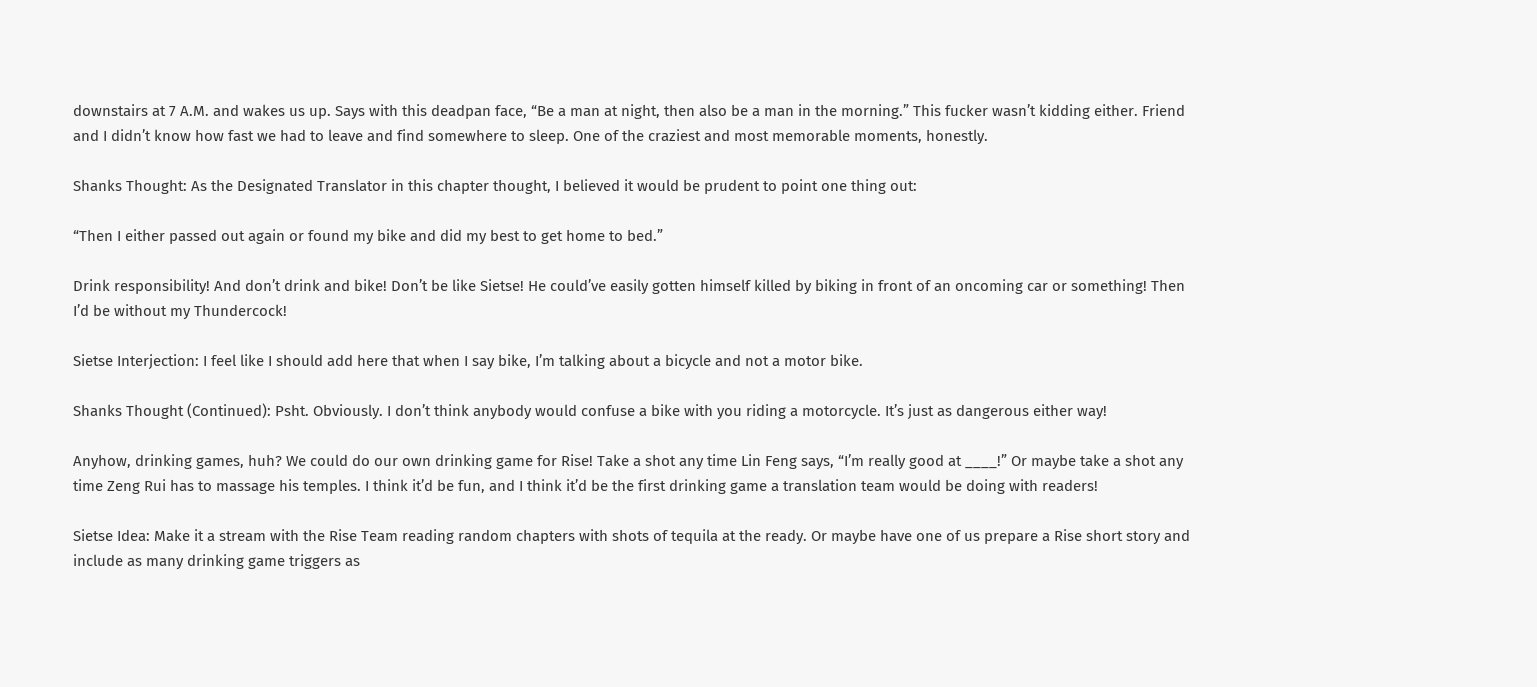downstairs at 7 A.M. and wakes us up. Says with this deadpan face, “Be a man at night, then also be a man in the morning.” This fucker wasn’t kidding either. Friend and I didn’t know how fast we had to leave and find somewhere to sleep. One of the craziest and most memorable moments, honestly.

Shanks Thought: As the Designated Translator in this chapter thought, I believed it would be prudent to point one thing out:

“Then I either passed out again or found my bike and did my best to get home to bed.”

Drink responsibility! And don’t drink and bike! Don’t be like Sietse! He could’ve easily gotten himself killed by biking in front of an oncoming car or something! Then I’d be without my Thundercock!

Sietse Interjection: I feel like I should add here that when I say bike, I’m talking about a bicycle and not a motor bike.

Shanks Thought (Continued): Psht. Obviously. I don’t think anybody would confuse a bike with you riding a motorcycle. It’s just as dangerous either way!

Anyhow, drinking games, huh? We could do our own drinking game for Rise! Take a shot any time Lin Feng says, “I’m really good at ____!” Or maybe take a shot any time Zeng Rui has to massage his temples. I think it’d be fun, and I think it’d be the first drinking game a translation team would be doing with readers!

Sietse Idea: Make it a stream with the Rise Team reading random chapters with shots of tequila at the ready. Or maybe have one of us prepare a Rise short story and include as many drinking game triggers as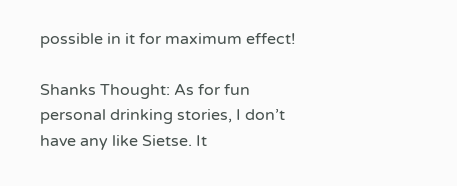possible in it for maximum effect!

Shanks Thought: As for fun personal drinking stories, I don’t have any like Sietse. It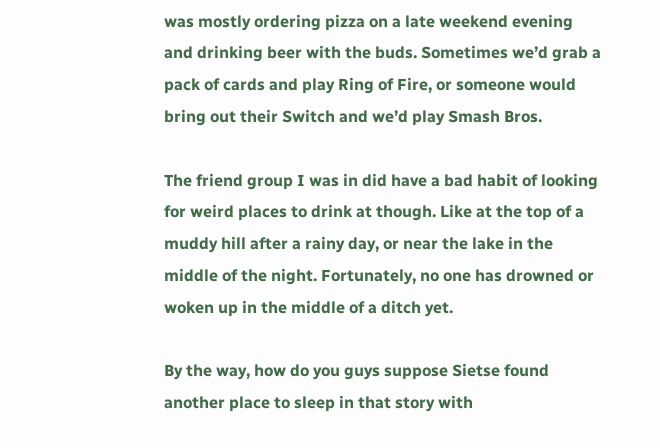was mostly ordering pizza on a late weekend evening and drinking beer with the buds. Sometimes we’d grab a pack of cards and play Ring of Fire, or someone would bring out their Switch and we’d play Smash Bros.

The friend group I was in did have a bad habit of looking for weird places to drink at though. Like at the top of a muddy hill after a rainy day, or near the lake in the middle of the night. Fortunately, no one has drowned or woken up in the middle of a ditch yet.

By the way, how do you guys suppose Sietse found another place to sleep in that story with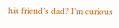his friend’s dad? I’m curious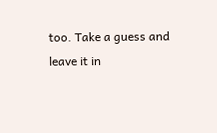too. Take a guess and leave it in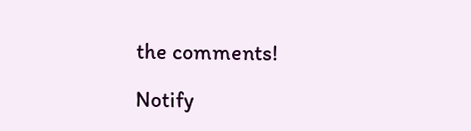the comments!

Notify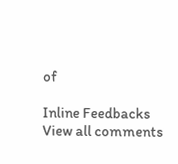of

Inline Feedbacks
View all comments